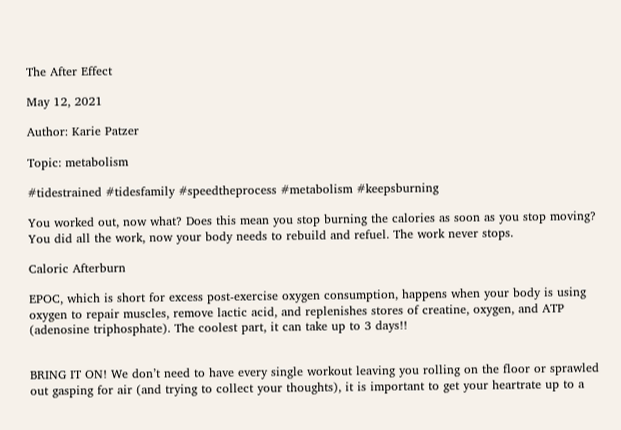The After Effect

May 12, 2021

Author: Karie Patzer

Topic: metabolism

#tidestrained #tidesfamily #speedtheprocess #metabolism #keepsburning

You worked out, now what? Does this mean you stop burning the calories as soon as you stop moving? You did all the work, now your body needs to rebuild and refuel. The work never stops.

Caloric Afterburn

EPOC, which is short for excess post-exercise oxygen consumption, happens when your body is using oxygen to repair muscles, remove lactic acid, and replenishes stores of creatine, oxygen, and ATP (adenosine triphosphate). The coolest part, it can take up to 3 days!!


BRING IT ON! We don’t need to have every single workout leaving you rolling on the floor or sprawled out gasping for air (and trying to collect your thoughts), it is important to get your heartrate up to a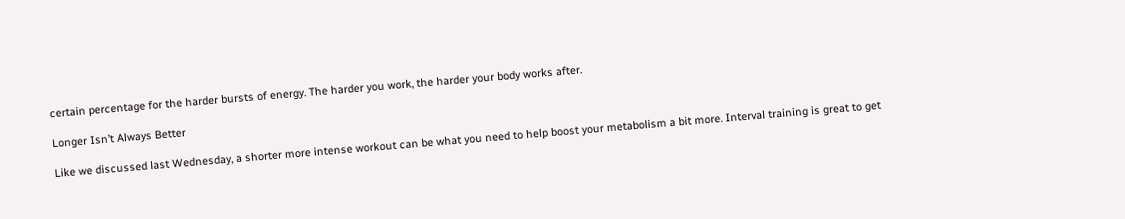certain percentage for the harder bursts of energy. The harder you work, the harder your body works after.

Longer Isn’t Always Better

Like we discussed last Wednesday, a shorter more intense workout can be what you need to help boost your metabolism a bit more. Interval training is great to get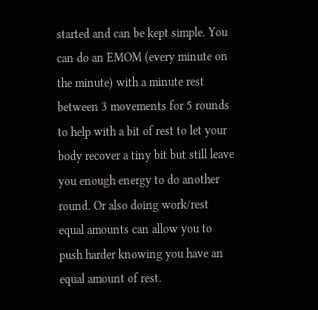started and can be kept simple. You can do an EMOM (every minute on the minute) with a minute rest between 3 movements for 5 rounds to help with a bit of rest to let your body recover a tiny bit but still leave you enough energy to do another round. Or also doing work/rest equal amounts can allow you to push harder knowing you have an equal amount of rest.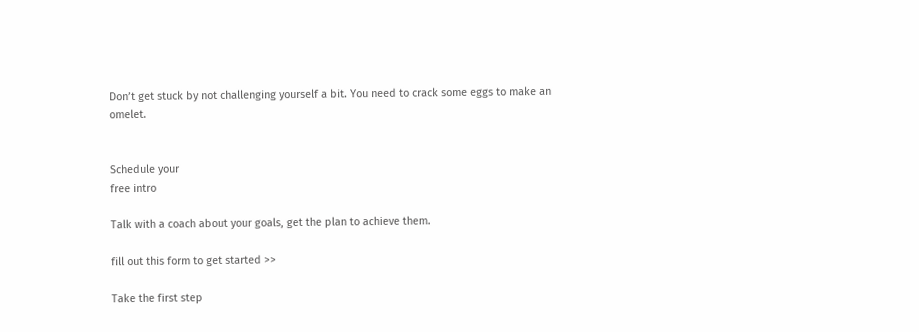Don’t get stuck by not challenging yourself a bit. You need to crack some eggs to make an omelet.


Schedule your
free intro

Talk with a coach about your goals, get the plan to achieve them.

fill out this form to get started >>

Take the first step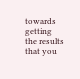towards getting the results that you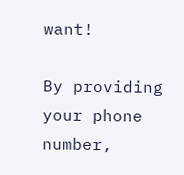want!

By providing your phone number,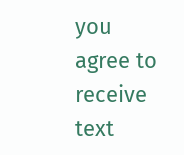you agree to receive text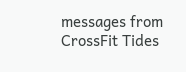messages from CrossFit Tides